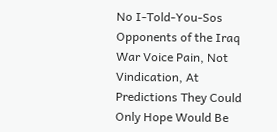No I-Told-You-Sos
Opponents of the Iraq War Voice Pain, Not Vindication, At Predictions They Could Only Hope Would Be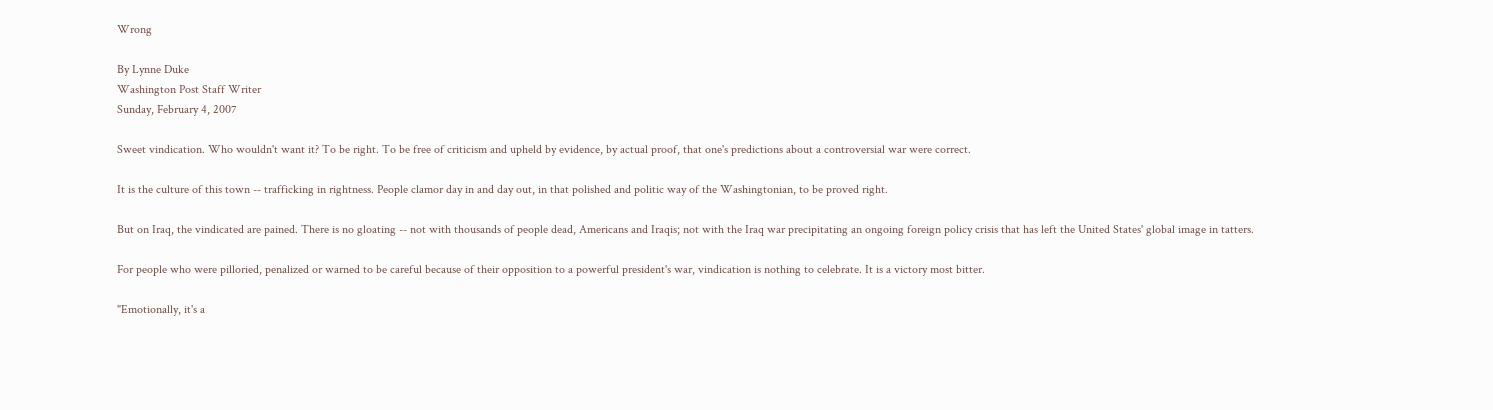Wrong

By Lynne Duke
Washington Post Staff Writer
Sunday, February 4, 2007

Sweet vindication. Who wouldn't want it? To be right. To be free of criticism and upheld by evidence, by actual proof, that one's predictions about a controversial war were correct.

It is the culture of this town -- trafficking in rightness. People clamor day in and day out, in that polished and politic way of the Washingtonian, to be proved right.

But on Iraq, the vindicated are pained. There is no gloating -- not with thousands of people dead, Americans and Iraqis; not with the Iraq war precipitating an ongoing foreign policy crisis that has left the United States' global image in tatters.

For people who were pilloried, penalized or warned to be careful because of their opposition to a powerful president's war, vindication is nothing to celebrate. It is a victory most bitter.

"Emotionally, it's a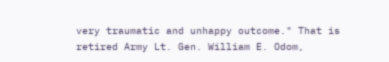very traumatic and unhappy outcome." That is retired Army Lt. Gen. William E. Odom,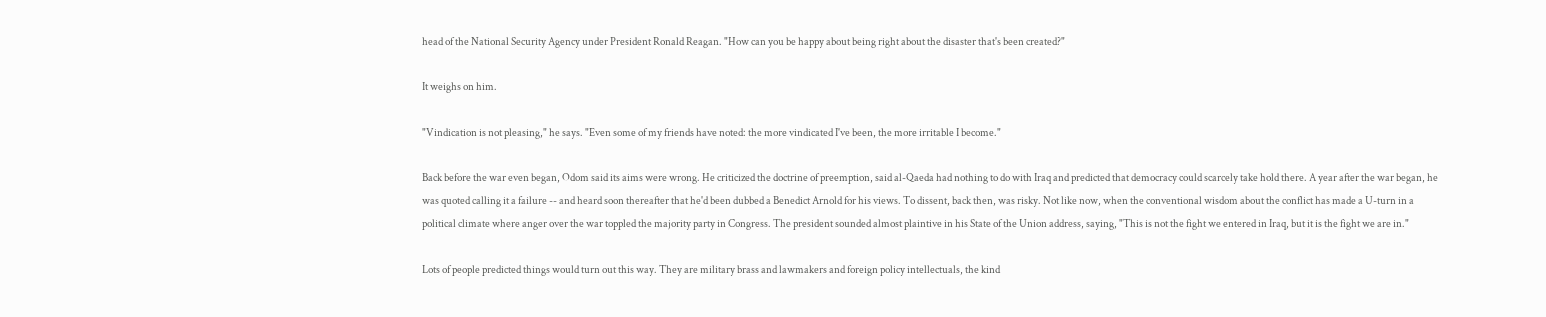head of the National Security Agency under President Ronald Reagan. "How can you be happy about being right about the disaster that's been created?"

It weighs on him.

"Vindication is not pleasing," he says. "Even some of my friends have noted: the more vindicated I've been, the more irritable I become."

Back before the war even began, Odom said its aims were wrong. He criticized the doctrine of preemption, said al-Qaeda had nothing to do with Iraq and predicted that democracy could scarcely take hold there. A year after the war began, he was quoted calling it a failure -- and heard soon thereafter that he'd been dubbed a Benedict Arnold for his views. To dissent, back then, was risky. Not like now, when the conventional wisdom about the conflict has made a U-turn in a political climate where anger over the war toppled the majority party in Congress. The president sounded almost plaintive in his State of the Union address, saying, "This is not the fight we entered in Iraq, but it is the fight we are in."

Lots of people predicted things would turn out this way. They are military brass and lawmakers and foreign policy intellectuals, the kind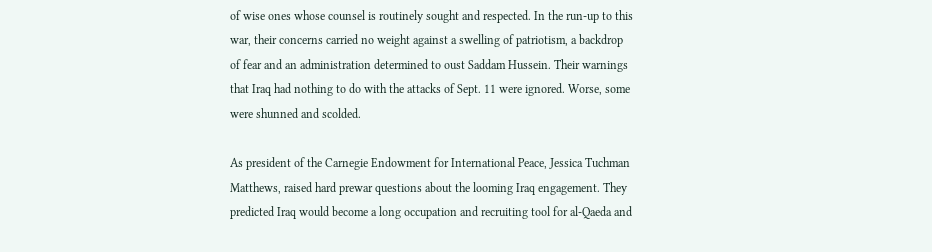of wise ones whose counsel is routinely sought and respected. In the run-up to this war, their concerns carried no weight against a swelling of patriotism, a backdrop of fear and an administration determined to oust Saddam Hussein. Their warnings that Iraq had nothing to do with the attacks of Sept. 11 were ignored. Worse, some were shunned and scolded.

As president of the Carnegie Endowment for International Peace, Jessica Tuchman Matthews, raised hard prewar questions about the looming Iraq engagement. They predicted Iraq would become a long occupation and recruiting tool for al-Qaeda and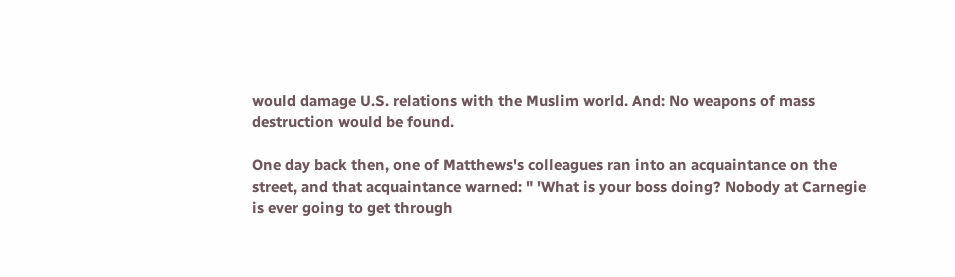would damage U.S. relations with the Muslim world. And: No weapons of mass destruction would be found.

One day back then, one of Matthews's colleagues ran into an acquaintance on the street, and that acquaintance warned: " 'What is your boss doing? Nobody at Carnegie is ever going to get through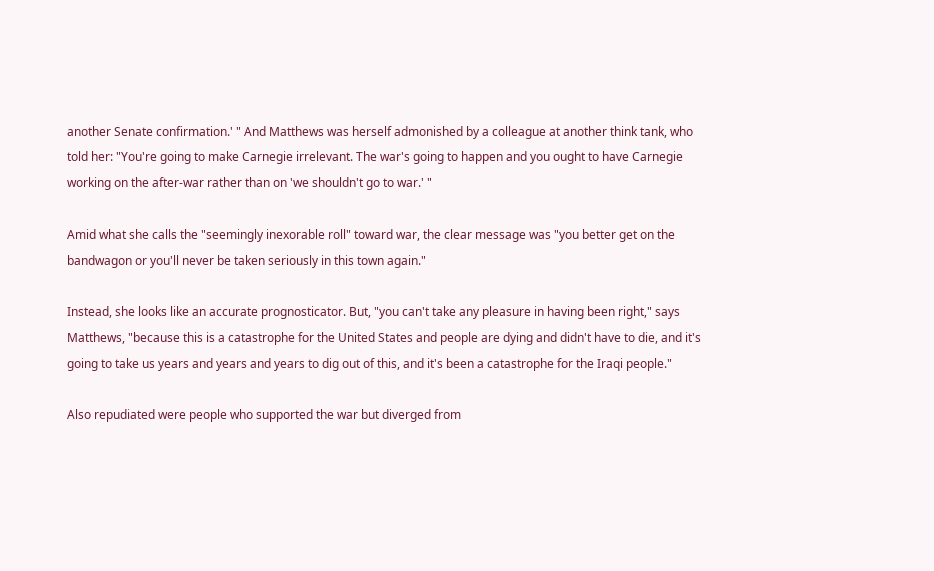another Senate confirmation.' " And Matthews was herself admonished by a colleague at another think tank, who told her: "You're going to make Carnegie irrelevant. The war's going to happen and you ought to have Carnegie working on the after-war rather than on 'we shouldn't go to war.' "

Amid what she calls the "seemingly inexorable roll" toward war, the clear message was "you better get on the bandwagon or you'll never be taken seriously in this town again."

Instead, she looks like an accurate prognosticator. But, "you can't take any pleasure in having been right," says Matthews, "because this is a catastrophe for the United States and people are dying and didn't have to die, and it's going to take us years and years and years to dig out of this, and it's been a catastrophe for the Iraqi people."

Also repudiated were people who supported the war but diverged from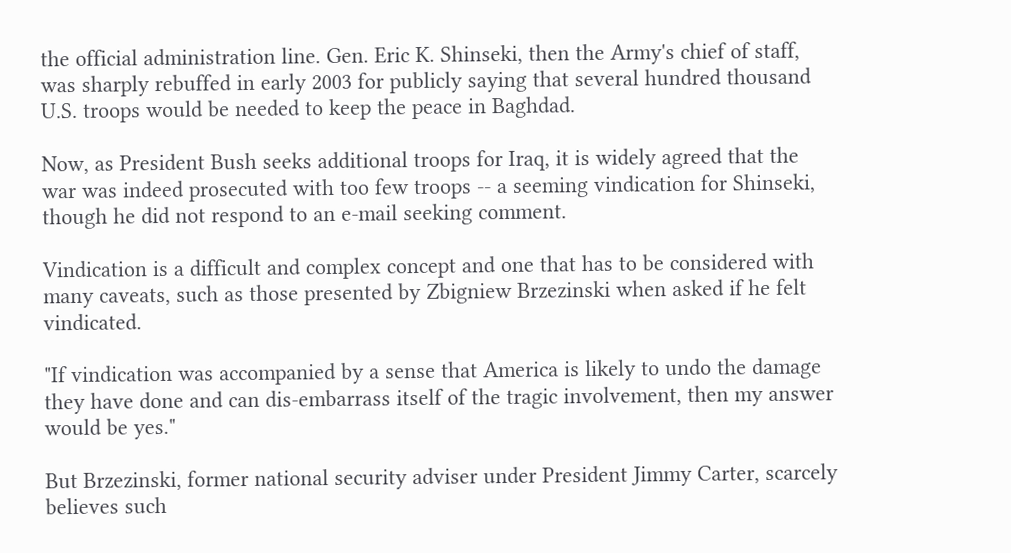the official administration line. Gen. Eric K. Shinseki, then the Army's chief of staff, was sharply rebuffed in early 2003 for publicly saying that several hundred thousand U.S. troops would be needed to keep the peace in Baghdad.

Now, as President Bush seeks additional troops for Iraq, it is widely agreed that the war was indeed prosecuted with too few troops -- a seeming vindication for Shinseki, though he did not respond to an e-mail seeking comment.

Vindication is a difficult and complex concept and one that has to be considered with many caveats, such as those presented by Zbigniew Brzezinski when asked if he felt vindicated.

"If vindication was accompanied by a sense that America is likely to undo the damage they have done and can dis-embarrass itself of the tragic involvement, then my answer would be yes."

But Brzezinski, former national security adviser under President Jimmy Carter, scarcely believes such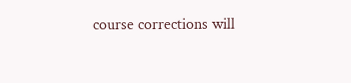course corrections will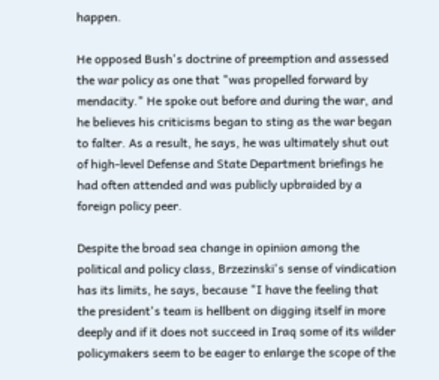happen.

He opposed Bush's doctrine of preemption and assessed the war policy as one that "was propelled forward by mendacity." He spoke out before and during the war, and he believes his criticisms began to sting as the war began to falter. As a result, he says, he was ultimately shut out of high-level Defense and State Department briefings he had often attended and was publicly upbraided by a foreign policy peer.

Despite the broad sea change in opinion among the political and policy class, Brzezinski's sense of vindication has its limits, he says, because "I have the feeling that the president's team is hellbent on digging itself in more deeply and if it does not succeed in Iraq some of its wilder policymakers seem to be eager to enlarge the scope of the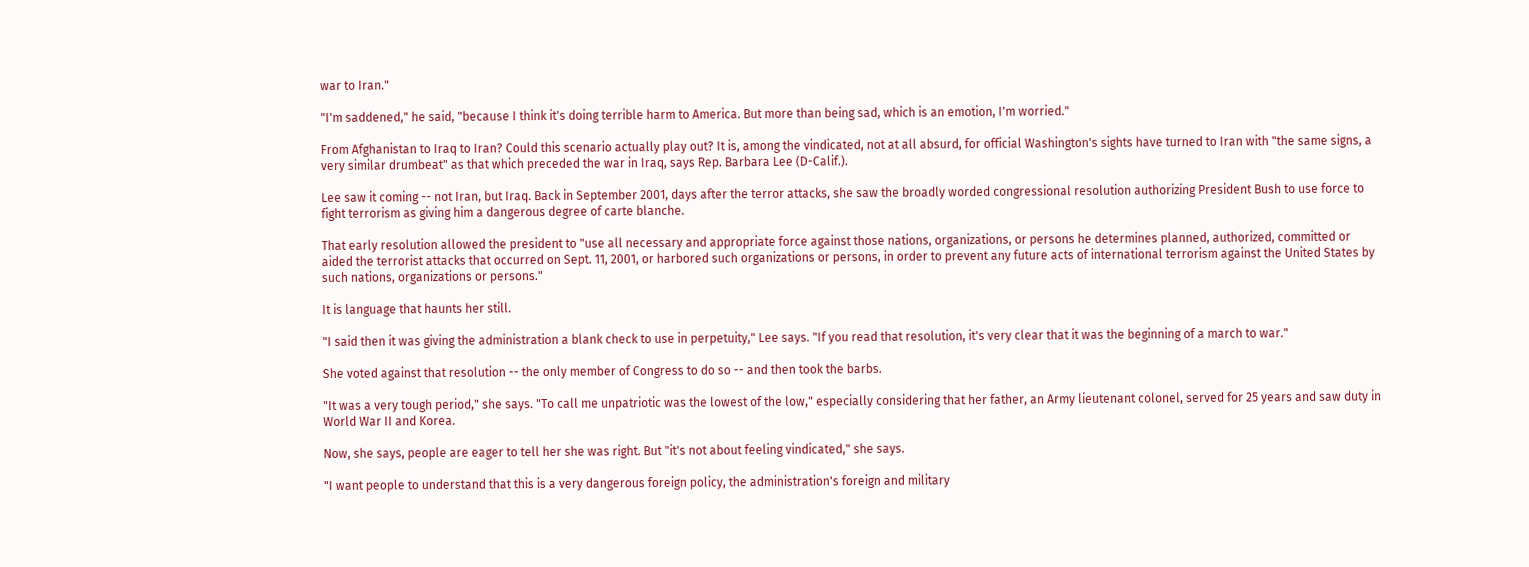war to Iran."

"I'm saddened," he said, "because I think it's doing terrible harm to America. But more than being sad, which is an emotion, I'm worried."

From Afghanistan to Iraq to Iran? Could this scenario actually play out? It is, among the vindicated, not at all absurd, for official Washington's sights have turned to Iran with "the same signs, a very similar drumbeat" as that which preceded the war in Iraq, says Rep. Barbara Lee (D-Calif.).

Lee saw it coming -- not Iran, but Iraq. Back in September 2001, days after the terror attacks, she saw the broadly worded congressional resolution authorizing President Bush to use force to fight terrorism as giving him a dangerous degree of carte blanche.

That early resolution allowed the president to "use all necessary and appropriate force against those nations, organizations, or persons he determines planned, authorized, committed or aided the terrorist attacks that occurred on Sept. 11, 2001, or harbored such organizations or persons, in order to prevent any future acts of international terrorism against the United States by such nations, organizations or persons."

It is language that haunts her still.

"I said then it was giving the administration a blank check to use in perpetuity," Lee says. "If you read that resolution, it's very clear that it was the beginning of a march to war."

She voted against that resolution -- the only member of Congress to do so -- and then took the barbs.

"It was a very tough period," she says. "To call me unpatriotic was the lowest of the low," especially considering that her father, an Army lieutenant colonel, served for 25 years and saw duty in World War II and Korea.

Now, she says, people are eager to tell her she was right. But "it's not about feeling vindicated," she says.

"I want people to understand that this is a very dangerous foreign policy, the administration's foreign and military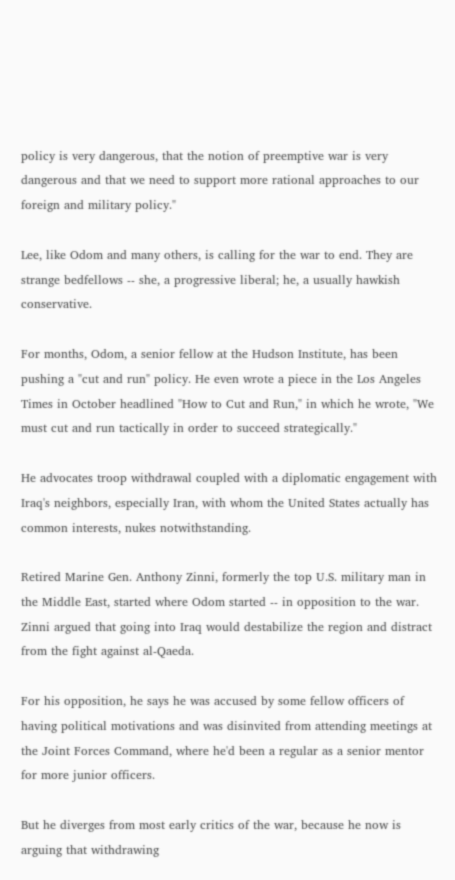policy is very dangerous, that the notion of preemptive war is very dangerous and that we need to support more rational approaches to our foreign and military policy."

Lee, like Odom and many others, is calling for the war to end. They are strange bedfellows -- she, a progressive liberal; he, a usually hawkish conservative.

For months, Odom, a senior fellow at the Hudson Institute, has been pushing a "cut and run" policy. He even wrote a piece in the Los Angeles Times in October headlined "How to Cut and Run," in which he wrote, "We must cut and run tactically in order to succeed strategically."

He advocates troop withdrawal coupled with a diplomatic engagement with Iraq's neighbors, especially Iran, with whom the United States actually has common interests, nukes notwithstanding.

Retired Marine Gen. Anthony Zinni, formerly the top U.S. military man in the Middle East, started where Odom started -- in opposition to the war. Zinni argued that going into Iraq would destabilize the region and distract from the fight against al-Qaeda.

For his opposition, he says he was accused by some fellow officers of having political motivations and was disinvited from attending meetings at the Joint Forces Command, where he'd been a regular as a senior mentor for more junior officers.

But he diverges from most early critics of the war, because he now is arguing that withdrawing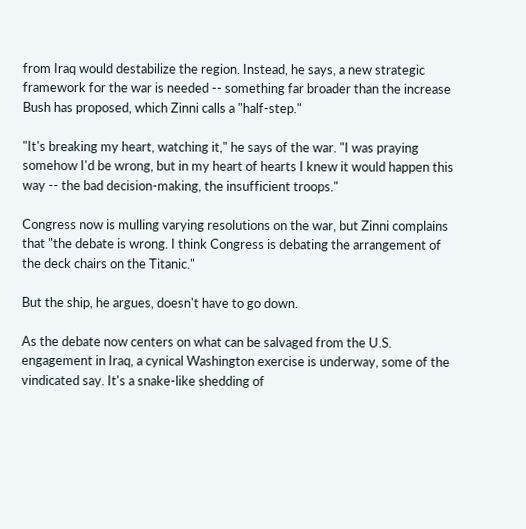from Iraq would destabilize the region. Instead, he says, a new strategic framework for the war is needed -- something far broader than the increase Bush has proposed, which Zinni calls a "half-step."

"It's breaking my heart, watching it," he says of the war. "I was praying somehow I'd be wrong, but in my heart of hearts I knew it would happen this way -- the bad decision-making, the insufficient troops."

Congress now is mulling varying resolutions on the war, but Zinni complains that "the debate is wrong. I think Congress is debating the arrangement of the deck chairs on the Titanic."

But the ship, he argues, doesn't have to go down.

As the debate now centers on what can be salvaged from the U.S. engagement in Iraq, a cynical Washington exercise is underway, some of the vindicated say. It's a snake-like shedding of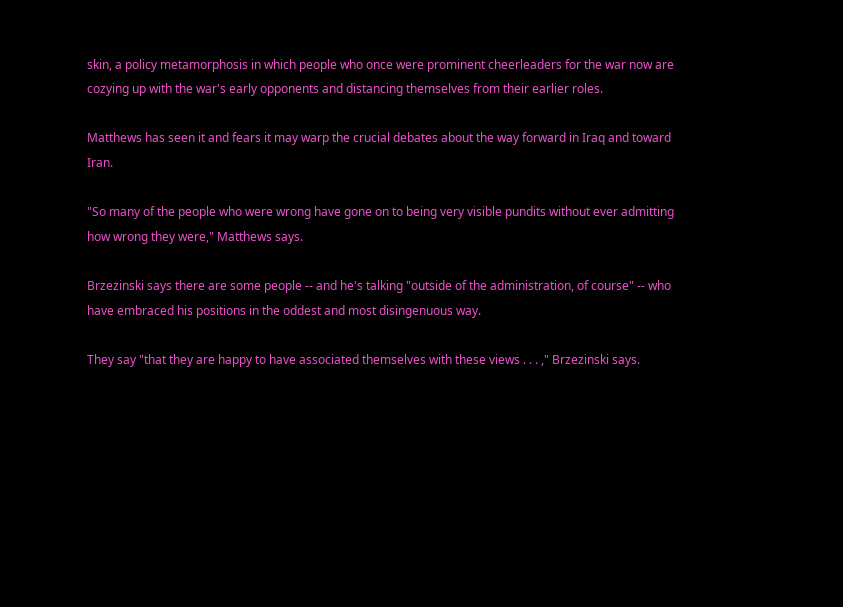skin, a policy metamorphosis in which people who once were prominent cheerleaders for the war now are cozying up with the war's early opponents and distancing themselves from their earlier roles.

Matthews has seen it and fears it may warp the crucial debates about the way forward in Iraq and toward Iran.

"So many of the people who were wrong have gone on to being very visible pundits without ever admitting how wrong they were," Matthews says.

Brzezinski says there are some people -- and he's talking "outside of the administration, of course" -- who have embraced his positions in the oddest and most disingenuous way.

They say "that they are happy to have associated themselves with these views . . . ," Brzezinski says.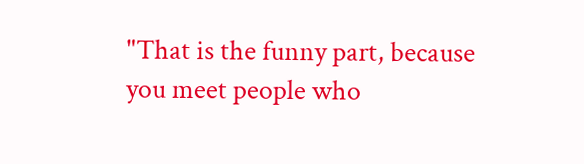"That is the funny part, because you meet people who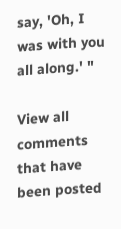say, 'Oh, I was with you all along.' "

View all comments that have been posted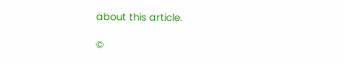about this article.

©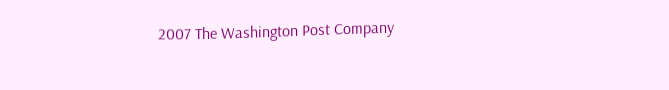2007 The Washington Post Company